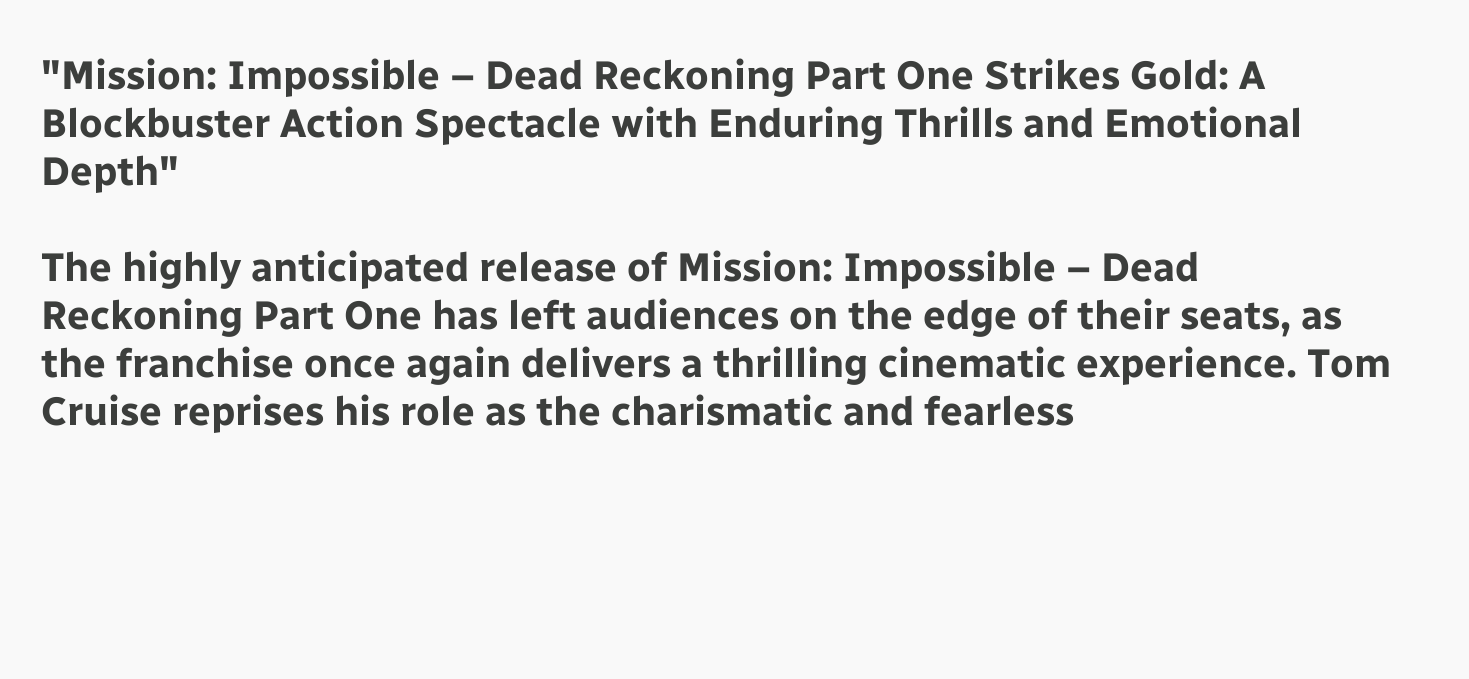"Mission: Impossible – Dead Reckoning Part One Strikes Gold: A Blockbuster Action Spectacle with Enduring Thrills and Emotional Depth"

The highly anticipated release of Mission: Impossible – Dead Reckoning Part One has left audiences on the edge of their seats, as the franchise once again delivers a thrilling cinematic experience. Tom Cruise reprises his role as the charismatic and fearless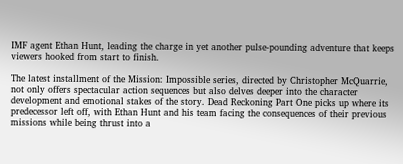IMF agent Ethan Hunt, leading the charge in yet another pulse-pounding adventure that keeps viewers hooked from start to finish.

The latest installment of the Mission: Impossible series, directed by Christopher McQuarrie, not only offers spectacular action sequences but also delves deeper into the character development and emotional stakes of the story. Dead Reckoning Part One picks up where its predecessor left off, with Ethan Hunt and his team facing the consequences of their previous missions while being thrust into a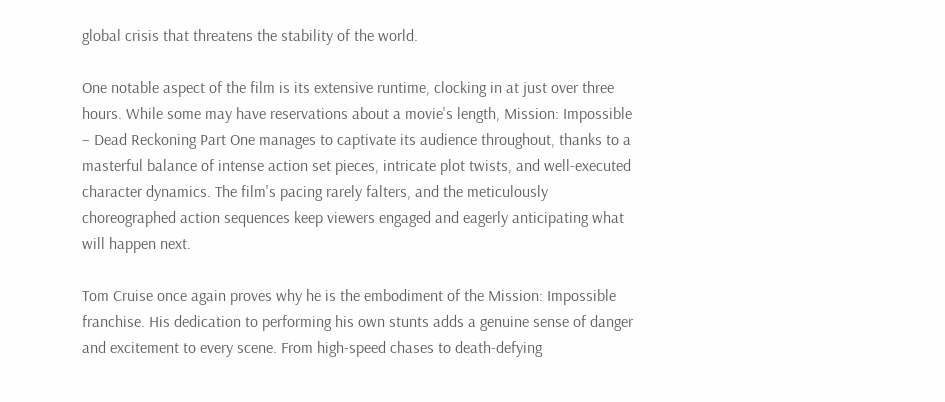global crisis that threatens the stability of the world.

One notable aspect of the film is its extensive runtime, clocking in at just over three hours. While some may have reservations about a movie's length, Mission: Impossible – Dead Reckoning Part One manages to captivate its audience throughout, thanks to a masterful balance of intense action set pieces, intricate plot twists, and well-executed character dynamics. The film's pacing rarely falters, and the meticulously choreographed action sequences keep viewers engaged and eagerly anticipating what will happen next.

Tom Cruise once again proves why he is the embodiment of the Mission: Impossible franchise. His dedication to performing his own stunts adds a genuine sense of danger and excitement to every scene. From high-speed chases to death-defying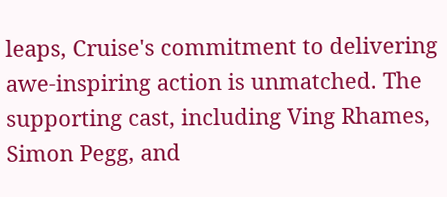leaps, Cruise's commitment to delivering awe-inspiring action is unmatched. The supporting cast, including Ving Rhames, Simon Pegg, and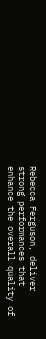Rebecca Ferguson, deliver strong performances that enhance the overall quality of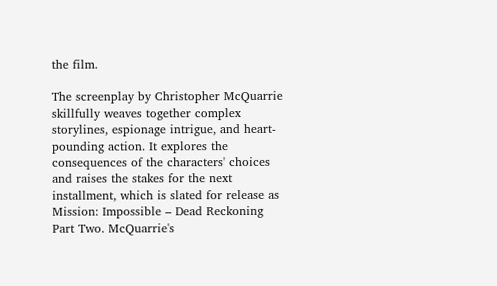the film.

The screenplay by Christopher McQuarrie skillfully weaves together complex storylines, espionage intrigue, and heart-pounding action. It explores the consequences of the characters' choices and raises the stakes for the next installment, which is slated for release as Mission: Impossible – Dead Reckoning Part Two. McQuarrie's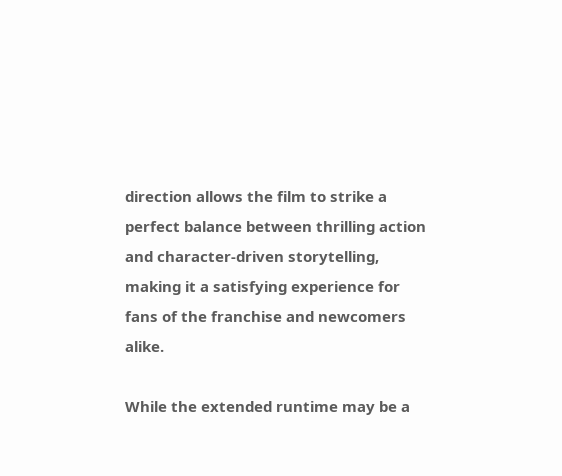direction allows the film to strike a perfect balance between thrilling action and character-driven storytelling, making it a satisfying experience for fans of the franchise and newcomers alike.

While the extended runtime may be a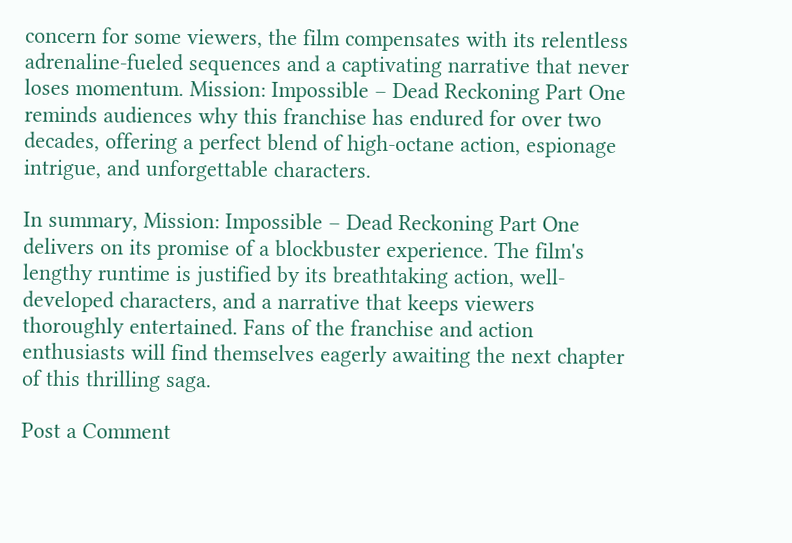concern for some viewers, the film compensates with its relentless adrenaline-fueled sequences and a captivating narrative that never loses momentum. Mission: Impossible – Dead Reckoning Part One reminds audiences why this franchise has endured for over two decades, offering a perfect blend of high-octane action, espionage intrigue, and unforgettable characters.

In summary, Mission: Impossible – Dead Reckoning Part One delivers on its promise of a blockbuster experience. The film's lengthy runtime is justified by its breathtaking action, well-developed characters, and a narrative that keeps viewers thoroughly entertained. Fans of the franchise and action enthusiasts will find themselves eagerly awaiting the next chapter of this thrilling saga.

Post a Comment